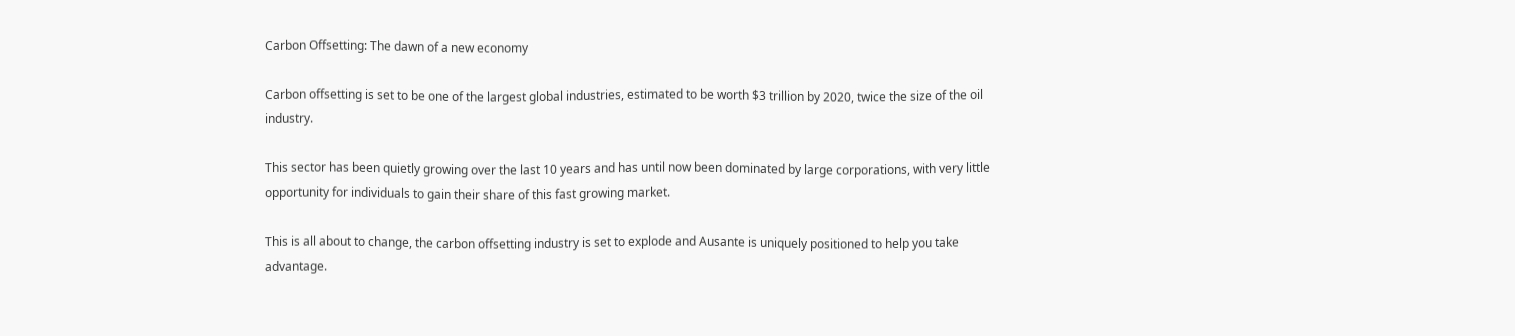Carbon Offsetting: The dawn of a new economy

Carbon offsetting is set to be one of the largest global industries, estimated to be worth $3 trillion by 2020, twice the size of the oil industry.

This sector has been quietly growing over the last 10 years and has until now been dominated by large corporations, with very little opportunity for individuals to gain their share of this fast growing market.

This is all about to change, the carbon offsetting industry is set to explode and Ausante is uniquely positioned to help you take advantage.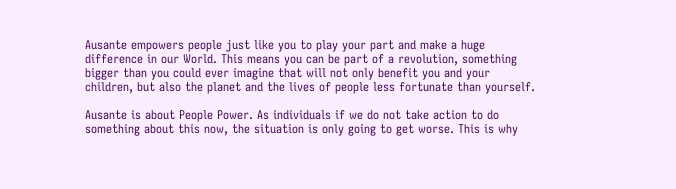Ausante empowers people just like you to play your part and make a huge difference in our World. This means you can be part of a revolution, something bigger than you could ever imagine that will not only benefit you and your children, but also the planet and the lives of people less fortunate than yourself.

Ausante is about People Power. As individuals if we do not take action to do something about this now, the situation is only going to get worse. This is why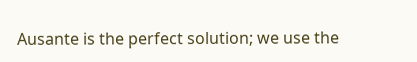Ausante is the perfect solution; we use the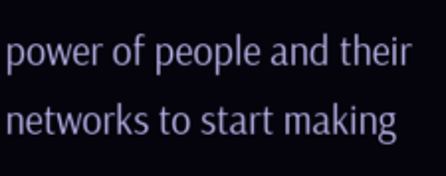power of people and their networks to start making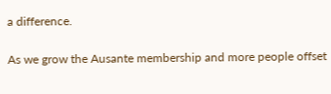a difference.

As we grow the Ausante membership and more people offset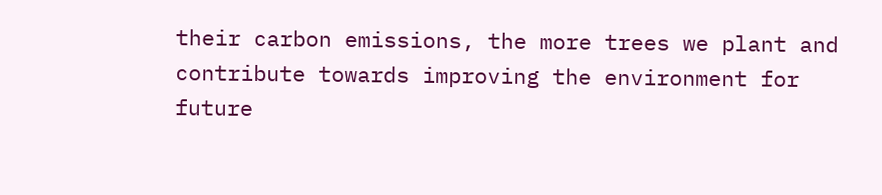their carbon emissions, the more trees we plant and contribute towards improving the environment for future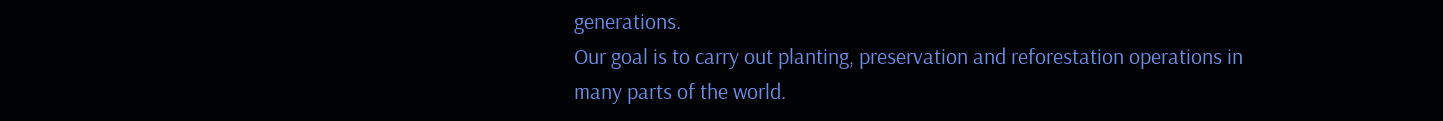generations.
Our goal is to carry out planting, preservation and reforestation operations in many parts of the world.